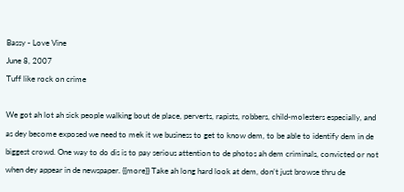Bassy - Love Vine
June 8, 2007
Tuff like rock on crime

We got ah lot ah sick people walking bout de place, perverts, rapists, robbers, child-molesters especially, and as dey become exposed we need to mek it we business to get to know dem, to be able to identify dem in de biggest crowd. One way to do dis is to pay serious attention to de photos ah dem criminals, convicted or not when dey appear in de newspaper. {{more}} Take ah long hard look at dem, don’t just browse thru de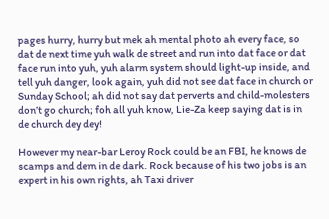pages hurry, hurry but mek ah mental photo ah every face, so dat de next time yuh walk de street and run into dat face or dat face run into yuh, yuh alarm system should light-up inside, and tell yuh danger, look again, yuh did not see dat face in church or Sunday School; ah did not say dat perverts and child-molesters don’t go church; foh all yuh know, Lie-Za keep saying dat is in de church dey dey!

However my near-bar Leroy Rock could be an FBI, he knows de scamps and dem in de dark. Rock because of his two jobs is an expert in his own rights, ah Taxi driver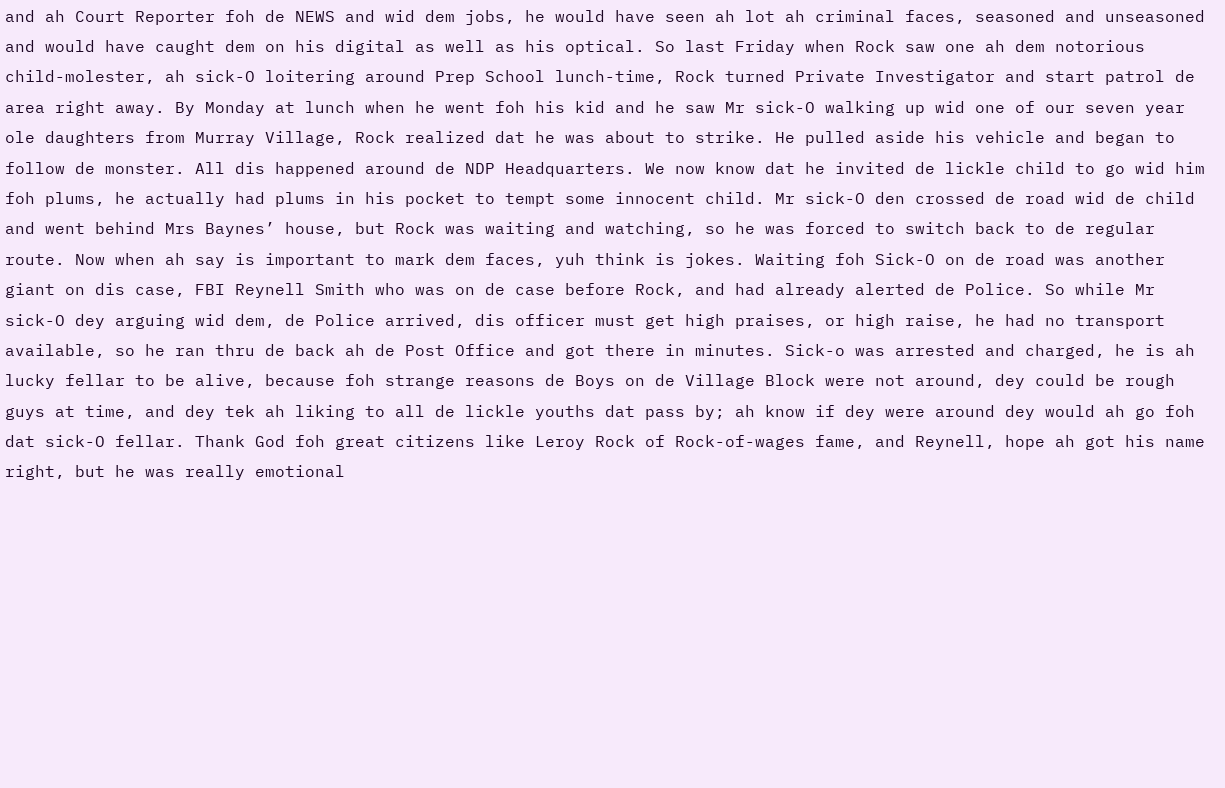and ah Court Reporter foh de NEWS and wid dem jobs, he would have seen ah lot ah criminal faces, seasoned and unseasoned and would have caught dem on his digital as well as his optical. So last Friday when Rock saw one ah dem notorious child-molester, ah sick-O loitering around Prep School lunch-time, Rock turned Private Investigator and start patrol de area right away. By Monday at lunch when he went foh his kid and he saw Mr sick-O walking up wid one of our seven year ole daughters from Murray Village, Rock realized dat he was about to strike. He pulled aside his vehicle and began to follow de monster. All dis happened around de NDP Headquarters. We now know dat he invited de lickle child to go wid him foh plums, he actually had plums in his pocket to tempt some innocent child. Mr sick-O den crossed de road wid de child and went behind Mrs Baynes’ house, but Rock was waiting and watching, so he was forced to switch back to de regular route. Now when ah say is important to mark dem faces, yuh think is jokes. Waiting foh Sick-O on de road was another giant on dis case, FBI Reynell Smith who was on de case before Rock, and had already alerted de Police. So while Mr sick-O dey arguing wid dem, de Police arrived, dis officer must get high praises, or high raise, he had no transport available, so he ran thru de back ah de Post Office and got there in minutes. Sick-o was arrested and charged, he is ah lucky fellar to be alive, because foh strange reasons de Boys on de Village Block were not around, dey could be rough guys at time, and dey tek ah liking to all de lickle youths dat pass by; ah know if dey were around dey would ah go foh dat sick-O fellar. Thank God foh great citizens like Leroy Rock of Rock-of-wages fame, and Reynell, hope ah got his name right, but he was really emotional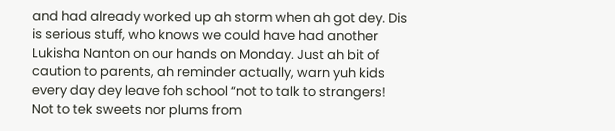and had already worked up ah storm when ah got dey. Dis is serious stuff, who knows we could have had another Lukisha Nanton on our hands on Monday. Just ah bit of caution to parents, ah reminder actually, warn yuh kids every day dey leave foh school “not to talk to strangers! Not to tek sweets nor plums from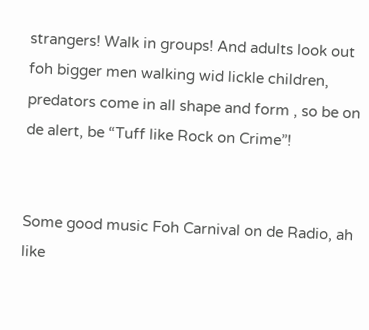strangers! Walk in groups! And adults look out foh bigger men walking wid lickle children, predators come in all shape and form , so be on de alert, be “Tuff like Rock on Crime”!


Some good music Foh Carnival on de Radio, ah like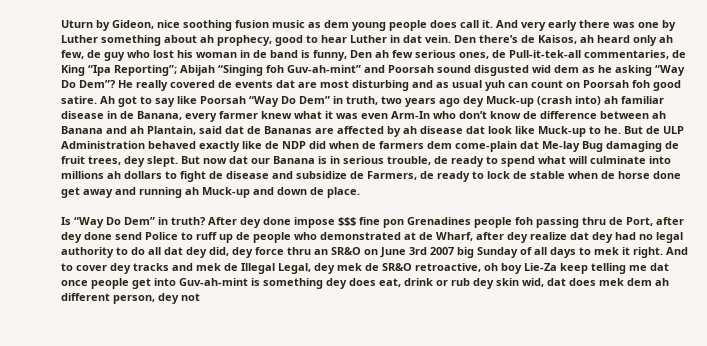Uturn by Gideon, nice soothing fusion music as dem young people does call it. And very early there was one by Luther something about ah prophecy, good to hear Luther in dat vein. Den there’s de Kaisos, ah heard only ah few, de guy who lost his woman in de band is funny, Den ah few serious ones, de Pull-it-tek-all commentaries, de King “Ipa Reporting”; Abijah “Singing foh Guv-ah-mint” and Poorsah sound disgusted wid dem as he asking “Way Do Dem”? He really covered de events dat are most disturbing and as usual yuh can count on Poorsah foh good satire. Ah got to say like Poorsah “Way Do Dem” in truth, two years ago dey Muck-up (crash into) ah familiar disease in de Banana, every farmer knew what it was even Arm-In who don’t know de difference between ah Banana and ah Plantain, said dat de Bananas are affected by ah disease dat look like Muck-up to he. But de ULP Administration behaved exactly like de NDP did when de farmers dem come-plain dat Me-lay Bug damaging de fruit trees, dey slept. But now dat our Banana is in serious trouble, de ready to spend what will culminate into millions ah dollars to fight de disease and subsidize de Farmers, de ready to lock de stable when de horse done get away and running ah Muck-up and down de place.

Is “Way Do Dem” in truth? After dey done impose $$$ fine pon Grenadines people foh passing thru de Port, after dey done send Police to ruff up de people who demonstrated at de Wharf, after dey realize dat dey had no legal authority to do all dat dey did, dey force thru an SR&O on June 3rd 2007 big Sunday of all days to mek it right. And to cover dey tracks and mek de Illegal Legal, dey mek de SR&O retroactive, oh boy Lie-Za keep telling me dat once people get into Guv-ah-mint is something dey does eat, drink or rub dey skin wid, dat does mek dem ah different person, dey not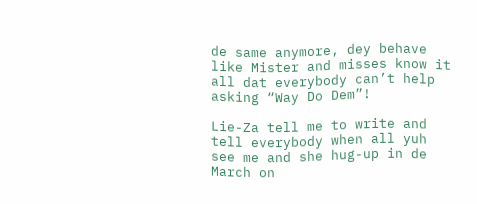de same anymore, dey behave like Mister and misses know it all dat everybody can’t help asking “Way Do Dem”!

Lie-Za tell me to write and tell everybody when all yuh see me and she hug-up in de March on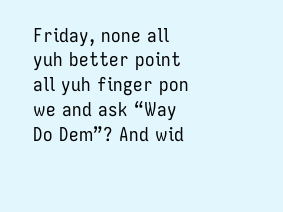Friday, none all yuh better point all yuh finger pon we and ask “Way Do Dem”? And wid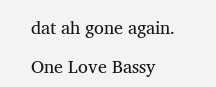dat ah gone again.

One Love Bassy